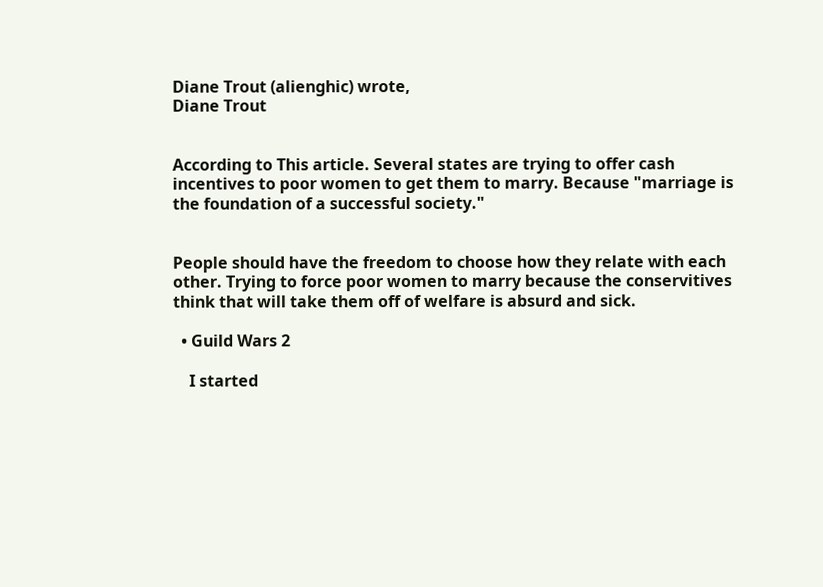Diane Trout (alienghic) wrote,
Diane Trout


According to This article. Several states are trying to offer cash incentives to poor women to get them to marry. Because "marriage is the foundation of a successful society."


People should have the freedom to choose how they relate with each other. Trying to force poor women to marry because the conservitives think that will take them off of welfare is absurd and sick.

  • Guild Wars 2

    I started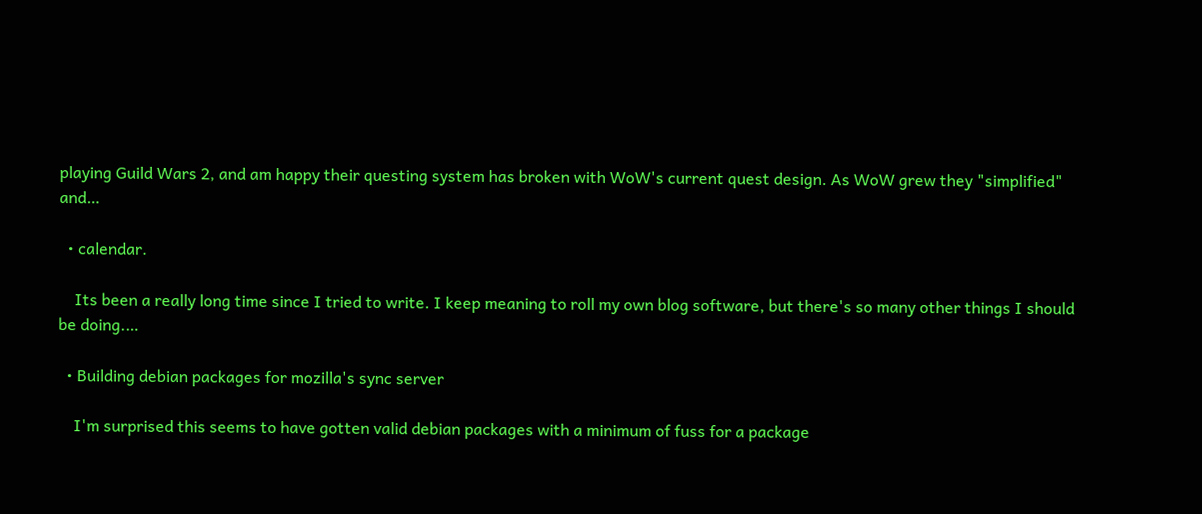playing Guild Wars 2, and am happy their questing system has broken with WoW's current quest design. As WoW grew they "simplified" and…

  • calendar.

    Its been a really long time since I tried to write. I keep meaning to roll my own blog software, but there's so many other things I should be doing.…

  • Building debian packages for mozilla's sync server

    I'm surprised this seems to have gotten valid debian packages with a minimum of fuss for a package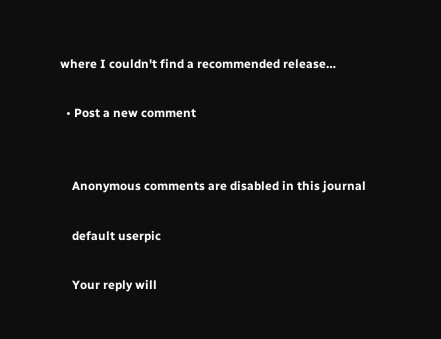where I couldn't find a recommended release…

  • Post a new comment


    Anonymous comments are disabled in this journal

    default userpic

    Your reply will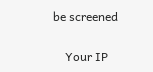be screened

    Your IP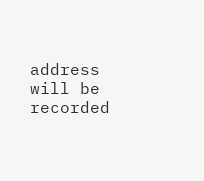address will be recorded